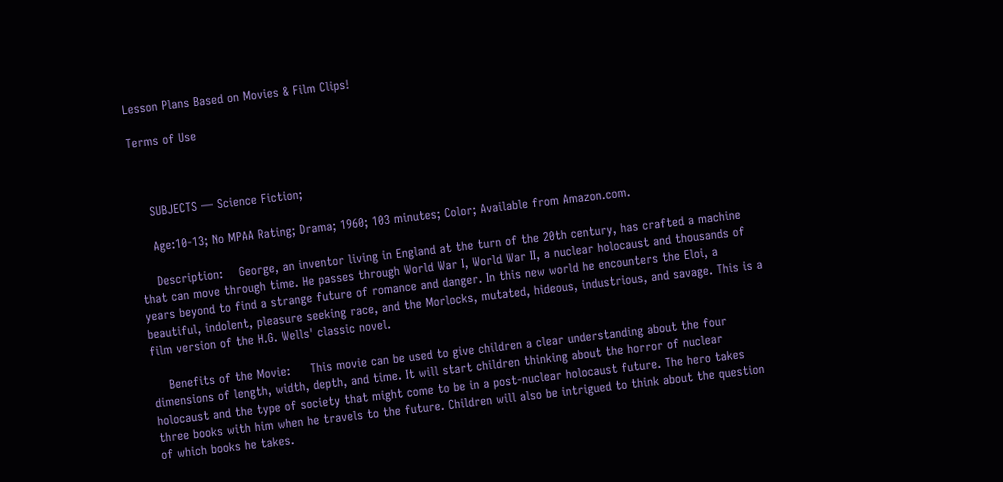Lesson Plans Based on Movies & Film Clips!

Terms of Use



    SUBJECTS — Science Fiction;

    Age:10-13; No MPAA Rating; Drama; 1960; 103 minutes; Color; Available from Amazon.com.

    Description:    George, an inventor living in England at the turn of the 20th century, has crafted a machine that can move through time. He passes through World War I, World War II, a nuclear holocaust and thousands of years beyond to find a strange future of romance and danger. In this new world he encounters the Eloi, a beautiful, indolent, pleasure seeking race, and the Morlocks, mutated, hideous, industrious, and savage. This is a film version of the H.G. Wells' classic novel.

    Benefits of the Movie:     This movie can be used to give children a clear understanding about the four dimensions of length, width, depth, and time. It will start children thinking about the horror of nuclear holocaust and the type of society that might come to be in a post-nuclear holocaust future. The hero takes three books with him when he travels to the future. Children will also be intrigued to think about the question of which books he takes.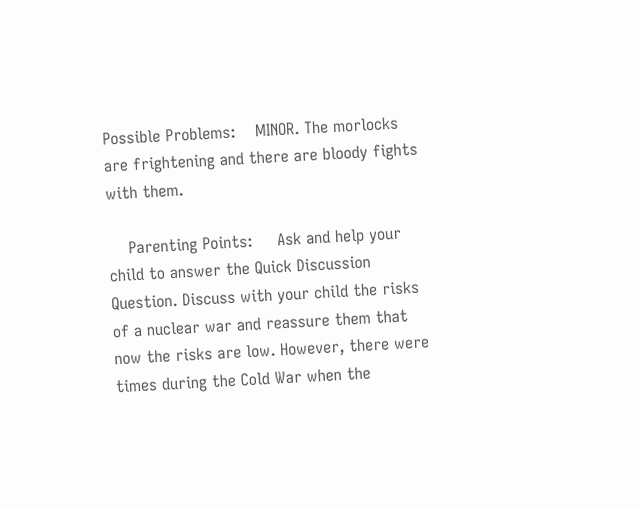Possible Problems:    MINOR. The morlocks are frightening and there are bloody fights with them.

    Parenting Points:     Ask and help your child to answer the Quick Discussion Question. Discuss with your child the risks of a nuclear war and reassure them that now the risks are low. However, there were times during the Cold War when the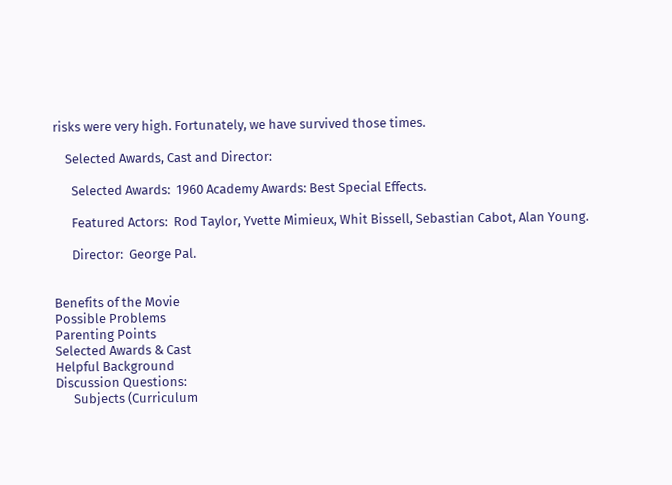risks were very high. Fortunately, we have survived those times.

    Selected Awards, Cast and Director:

      Selected Awards:  1960 Academy Awards: Best Special Effects.

      Featured Actors:  Rod Taylor, Yvette Mimieux, Whit Bissell, Sebastian Cabot, Alan Young.

      Director:  George Pal.


Benefits of the Movie
Possible Problems
Parenting Points
Selected Awards & Cast
Helpful Background
Discussion Questions:
      Subjects (Curriculum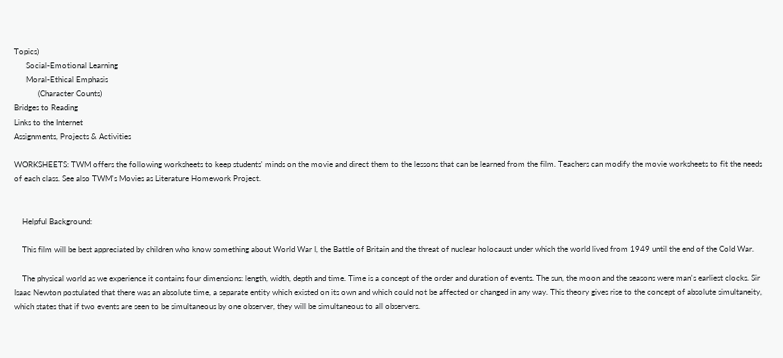Topics)
      Social-Emotional Learning
      Moral-Ethical Emphasis
            (Character Counts)
Bridges to Reading
Links to the Internet
Assignments, Projects & Activities

WORKSHEETS: TWM offers the following worksheets to keep students' minds on the movie and direct them to the lessons that can be learned from the film. Teachers can modify the movie worksheets to fit the needs of each class. See also TWM's Movies as Literature Homework Project.


    Helpful Background:

    This film will be best appreciated by children who know something about World War I, the Battle of Britain and the threat of nuclear holocaust under which the world lived from 1949 until the end of the Cold War.

    The physical world as we experience it contains four dimensions: length, width, depth and time. Time is a concept of the order and duration of events. The sun, the moon and the seasons were man's earliest clocks. Sir Isaac Newton postulated that there was an absolute time, a separate entity which existed on its own and which could not be affected or changed in any way. This theory gives rise to the concept of absolute simultaneity, which states that if two events are seen to be simultaneous by one observer, they will be simultaneous to all observers.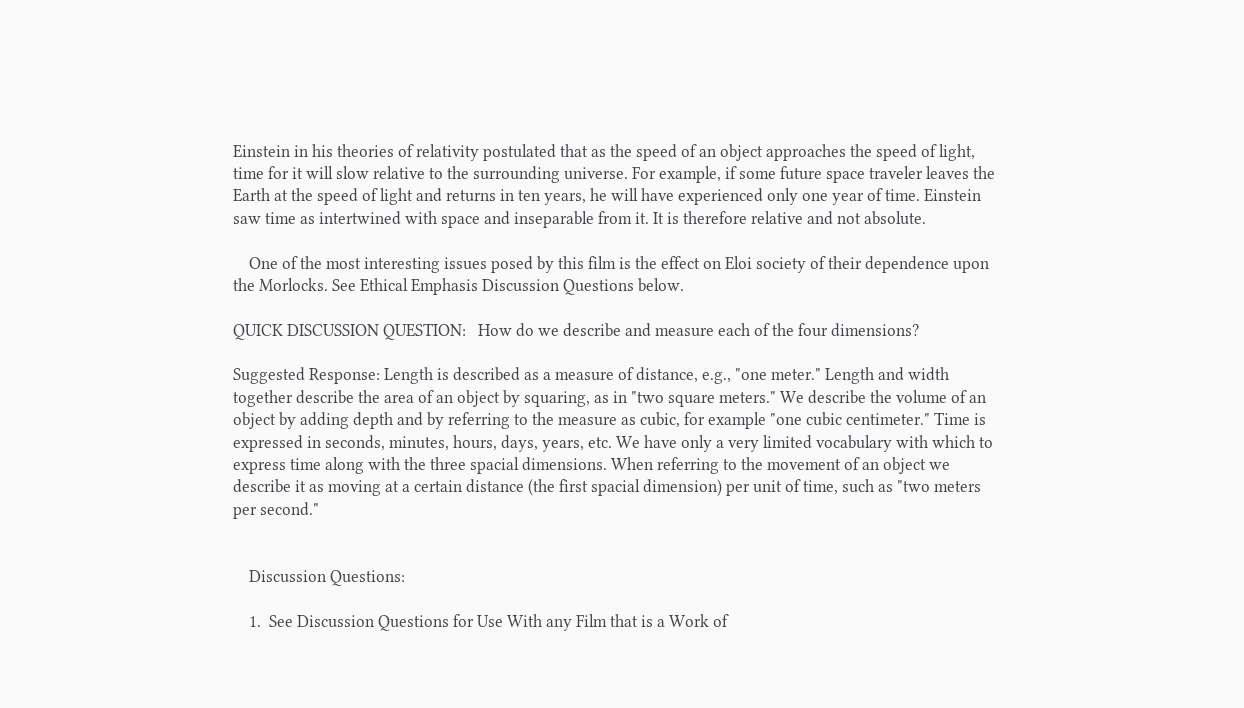Einstein in his theories of relativity postulated that as the speed of an object approaches the speed of light, time for it will slow relative to the surrounding universe. For example, if some future space traveler leaves the Earth at the speed of light and returns in ten years, he will have experienced only one year of time. Einstein saw time as intertwined with space and inseparable from it. It is therefore relative and not absolute.

    One of the most interesting issues posed by this film is the effect on Eloi society of their dependence upon the Morlocks. See Ethical Emphasis Discussion Questions below.

QUICK DISCUSSION QUESTION:   How do we describe and measure each of the four dimensions?

Suggested Response: Length is described as a measure of distance, e.g., "one meter." Length and width together describe the area of an object by squaring, as in "two square meters." We describe the volume of an object by adding depth and by referring to the measure as cubic, for example "one cubic centimeter." Time is expressed in seconds, minutes, hours, days, years, etc. We have only a very limited vocabulary with which to express time along with the three spacial dimensions. When referring to the movement of an object we describe it as moving at a certain distance (the first spacial dimension) per unit of time, such as "two meters per second."


    Discussion Questions:

    1.  See Discussion Questions for Use With any Film that is a Work of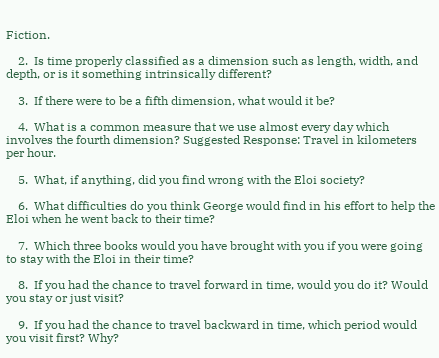Fiction.

    2.  Is time properly classified as a dimension such as length, width, and depth, or is it something intrinsically different?

    3.  If there were to be a fifth dimension, what would it be?

    4.  What is a common measure that we use almost every day which involves the fourth dimension? Suggested Response: Travel in kilometers per hour.

    5.  What, if anything, did you find wrong with the Eloi society?

    6.  What difficulties do you think George would find in his effort to help the Eloi when he went back to their time?

    7.  Which three books would you have brought with you if you were going to stay with the Eloi in their time?

    8.  If you had the chance to travel forward in time, would you do it? Would you stay or just visit?

    9.  If you had the chance to travel backward in time, which period would you visit first? Why?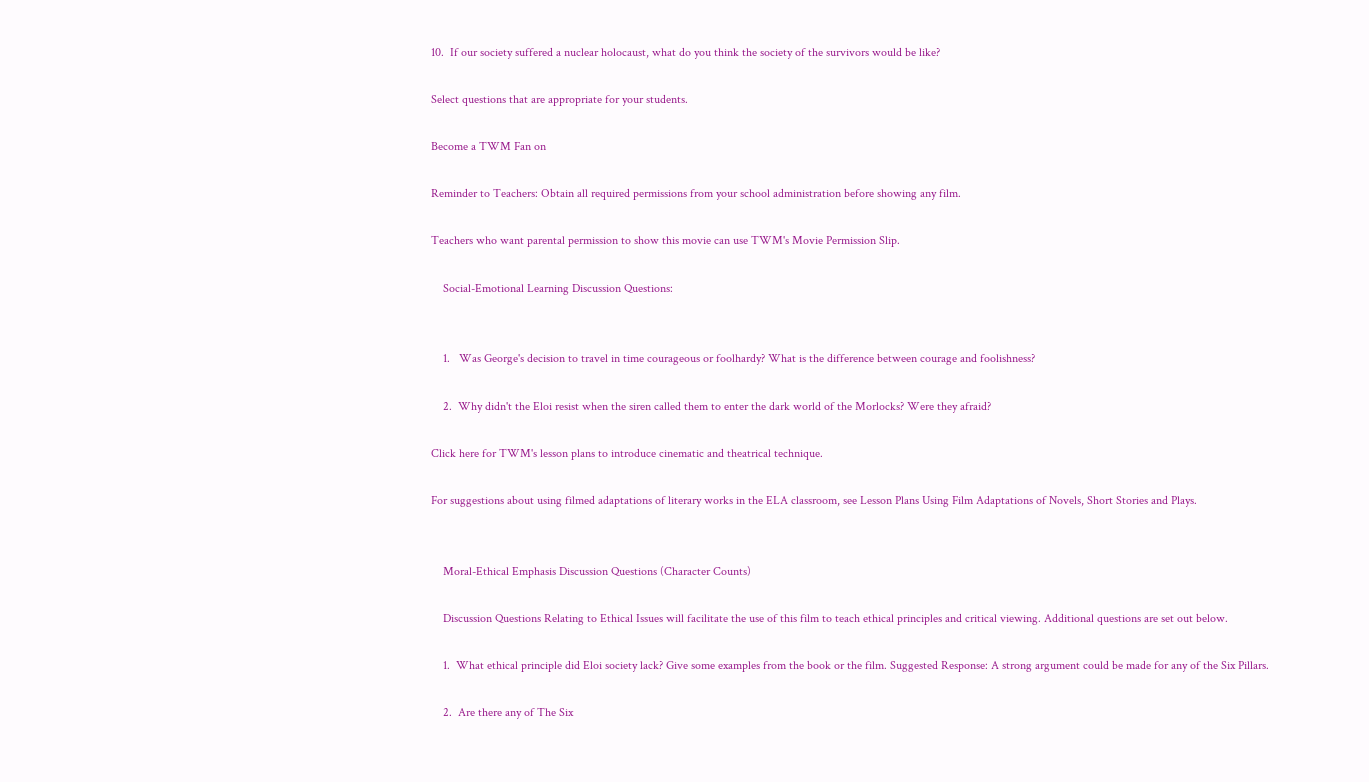10.  If our society suffered a nuclear holocaust, what do you think the society of the survivors would be like?

Select questions that are appropriate for your students.

Become a TWM Fan on

Reminder to Teachers: Obtain all required permissions from your school administration before showing any film.

Teachers who want parental permission to show this movie can use TWM's Movie Permission Slip.

    Social-Emotional Learning Discussion Questions:


    1.   Was George's decision to travel in time courageous or foolhardy? What is the difference between courage and foolishness?

    2.  Why didn't the Eloi resist when the siren called them to enter the dark world of the Morlocks? Were they afraid?

Click here for TWM's lesson plans to introduce cinematic and theatrical technique.

For suggestions about using filmed adaptations of literary works in the ELA classroom, see Lesson Plans Using Film Adaptations of Novels, Short Stories and Plays.


    Moral-Ethical Emphasis Discussion Questions (Character Counts)

    Discussion Questions Relating to Ethical Issues will facilitate the use of this film to teach ethical principles and critical viewing. Additional questions are set out below.

    1.  What ethical principle did Eloi society lack? Give some examples from the book or the film. Suggested Response: A strong argument could be made for any of the Six Pillars.

    2.  Are there any of The Six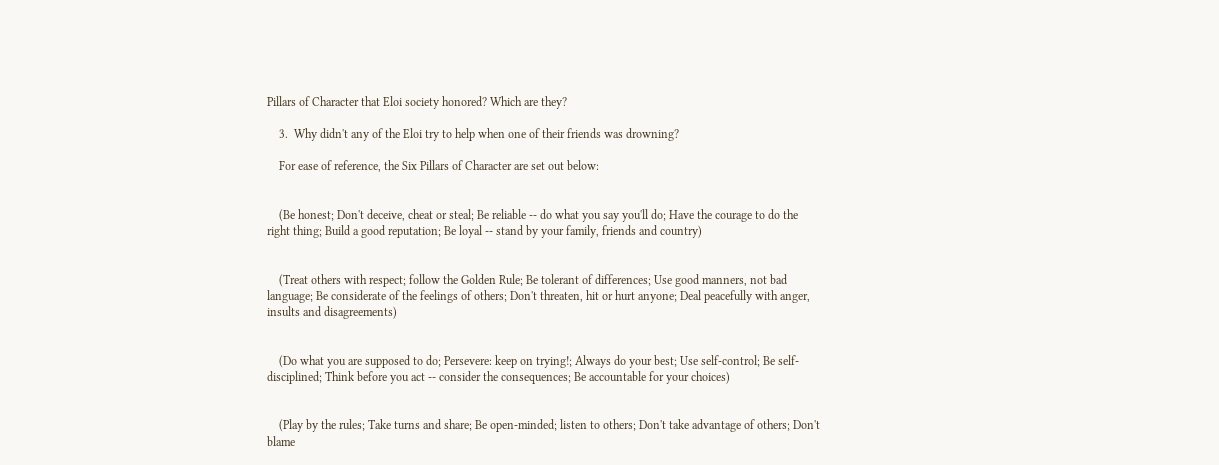Pillars of Character that Eloi society honored? Which are they?

    3.  Why didn't any of the Eloi try to help when one of their friends was drowning?

    For ease of reference, the Six Pillars of Character are set out below:


    (Be honest; Don't deceive, cheat or steal; Be reliable -- do what you say you'll do; Have the courage to do the right thing; Build a good reputation; Be loyal -- stand by your family, friends and country)


    (Treat others with respect; follow the Golden Rule; Be tolerant of differences; Use good manners, not bad language; Be considerate of the feelings of others; Don't threaten, hit or hurt anyone; Deal peacefully with anger, insults and disagreements)


    (Do what you are supposed to do; Persevere: keep on trying!; Always do your best; Use self-control; Be self-disciplined; Think before you act -- consider the consequences; Be accountable for your choices)


    (Play by the rules; Take turns and share; Be open-minded; listen to others; Don't take advantage of others; Don't blame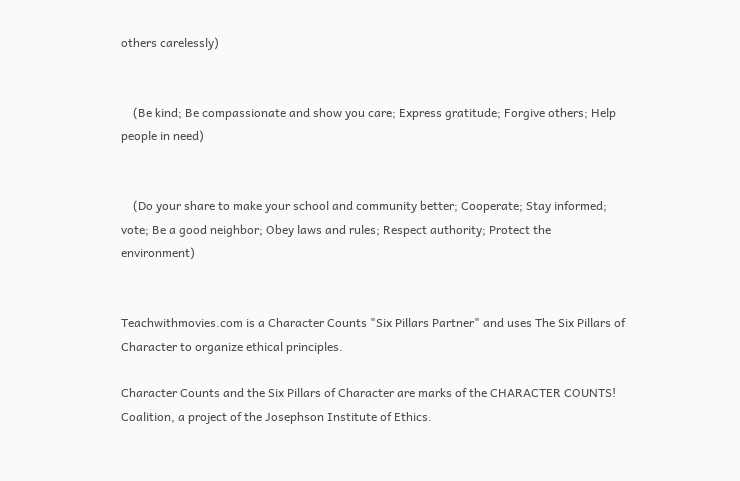others carelessly)


    (Be kind; Be compassionate and show you care; Express gratitude; Forgive others; Help people in need)


    (Do your share to make your school and community better; Cooperate; Stay informed; vote; Be a good neighbor; Obey laws and rules; Respect authority; Protect the environment)


Teachwithmovies.com is a Character Counts "Six Pillars Partner" and uses The Six Pillars of Character to organize ethical principles.

Character Counts and the Six Pillars of Character are marks of the CHARACTER COUNTS! Coalition, a project of the Josephson Institute of Ethics.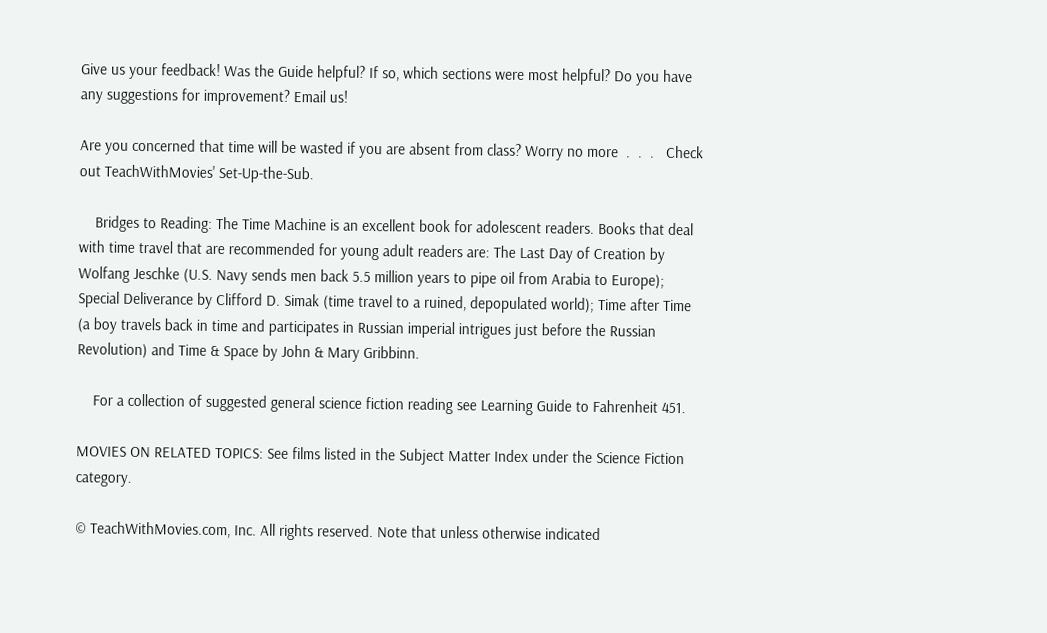Give us your feedback! Was the Guide helpful? If so, which sections were most helpful? Do you have any suggestions for improvement? Email us!

Are you concerned that time will be wasted if you are absent from class? Worry no more  .  .  .   Check out TeachWithMovies' Set-Up-the-Sub.

    Bridges to Reading: The Time Machine is an excellent book for adolescent readers. Books that deal with time travel that are recommended for young adult readers are: The Last Day of Creation by Wolfang Jeschke (U.S. Navy sends men back 5.5 million years to pipe oil from Arabia to Europe); Special Deliverance by Clifford D. Simak (time travel to a ruined, depopulated world); Time after Time (a boy travels back in time and participates in Russian imperial intrigues just before the Russian Revolution) and Time & Space by John & Mary Gribbinn.

    For a collection of suggested general science fiction reading see Learning Guide to Fahrenheit 451.

MOVIES ON RELATED TOPICS: See films listed in the Subject Matter Index under the Science Fiction category.

© TeachWithMovies.com, Inc. All rights reserved. Note that unless otherwise indicated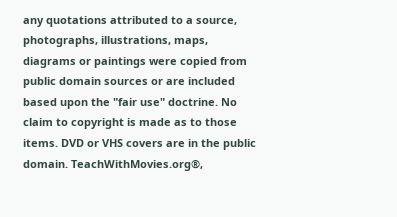any quotations attributed to a source, photographs, illustrations, maps, diagrams or paintings were copied from public domain sources or are included based upon the "fair use" doctrine. No claim to copyright is made as to those items. DVD or VHS covers are in the public domain. TeachWithMovies.org®,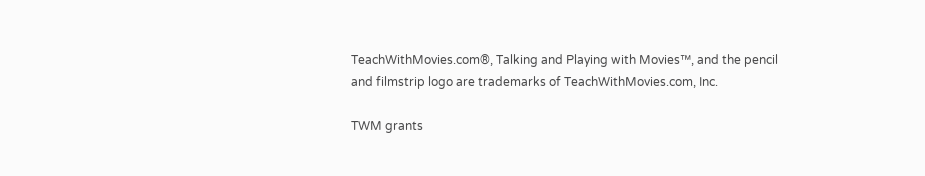TeachWithMovies.com®, Talking and Playing with Movies™, and the pencil and filmstrip logo are trademarks of TeachWithMovies.com, Inc.

TWM grants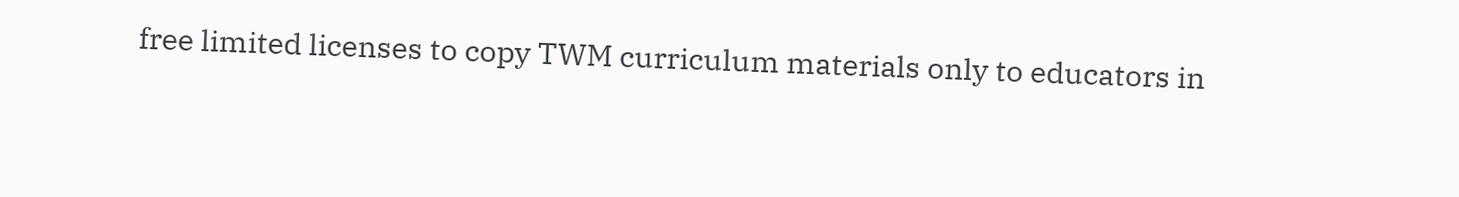free limited licenses to copy TWM curriculum materials only to educators in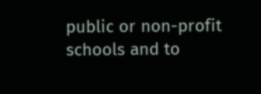public or non-profit schools and to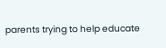parents trying to help educate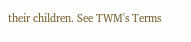their children. See TWM's Terms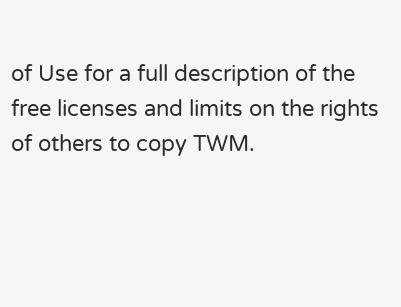of Use for a full description of the free licenses and limits on the rights of others to copy TWM.